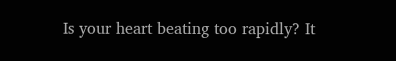Is your heart beating too rapidly? It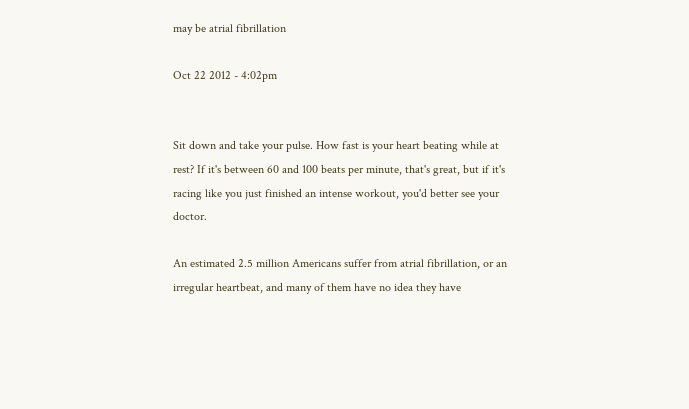may be atrial fibrillation

Oct 22 2012 - 4:02pm


Sit down and take your pulse. How fast is your heart beating while at rest? If it's between 60 and 100 beats per minute, that's great, but if it's racing like you just finished an intense workout, you'd better see your doctor.

An estimated 2.5 million Americans suffer from atrial fibrillation, or an irregular heartbeat, and many of them have no idea they have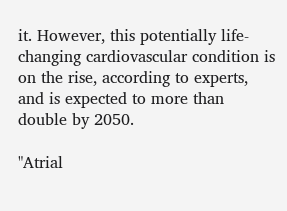it. However, this potentially life-changing cardiovascular condition is on the rise, according to experts, and is expected to more than double by 2050.

"Atrial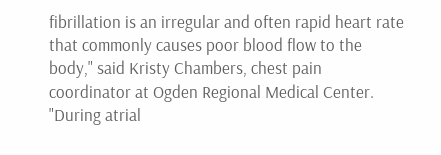fibrillation is an irregular and often rapid heart rate that commonly causes poor blood flow to the body," said Kristy Chambers, chest pain coordinator at Ogden Regional Medical Center. "During atrial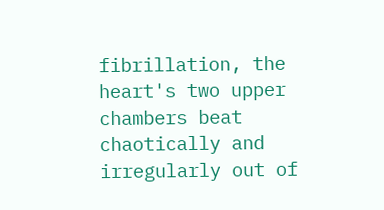fibrillation, the heart's two upper chambers beat chaotically and irregularly out of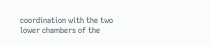coordination with the two lower chambers of the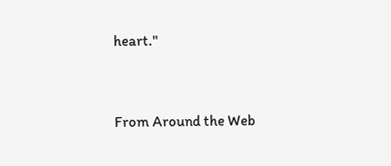heart."


From Around the Web